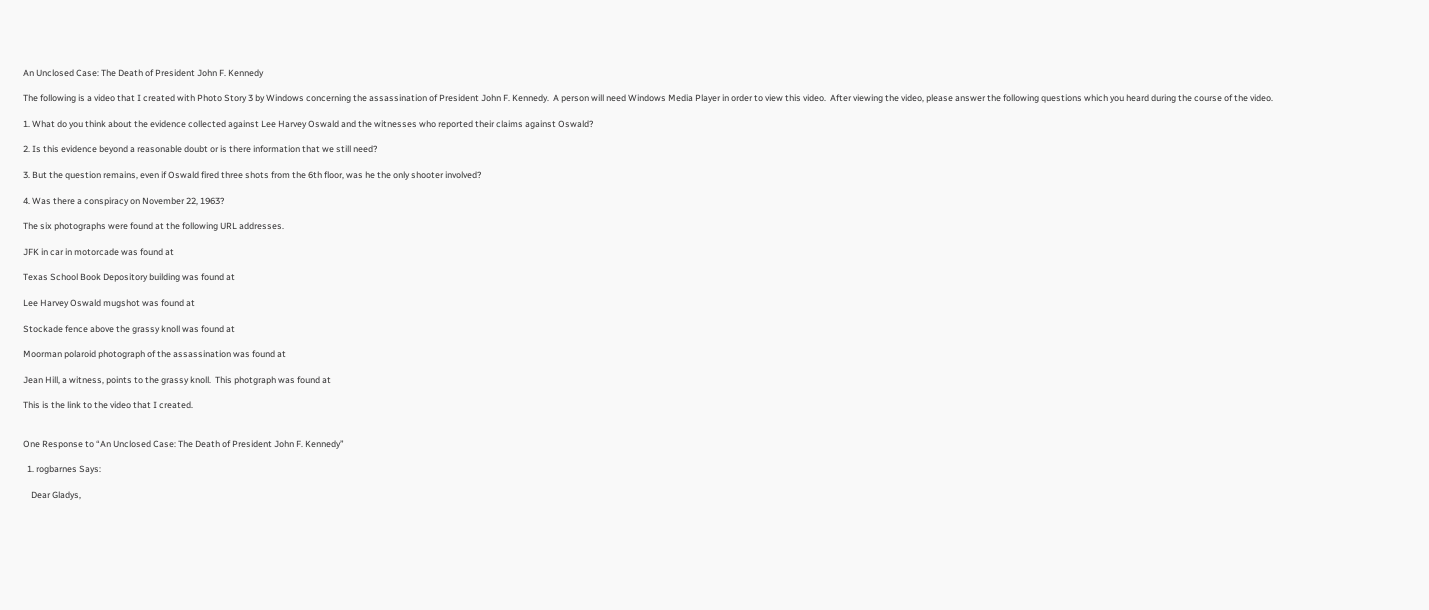An Unclosed Case: The Death of President John F. Kennedy

The following is a video that I created with Photo Story 3 by Windows concerning the assassination of President John F. Kennedy.  A person will need Windows Media Player in order to view this video.  After viewing the video, please answer the following questions which you heard during the course of the video.

1. What do you think about the evidence collected against Lee Harvey Oswald and the witnesses who reported their claims against Oswald?

2. Is this evidence beyond a reasonable doubt or is there information that we still need?

3. But the question remains, even if Oswald fired three shots from the 6th floor, was he the only shooter involved?

4. Was there a conspiracy on November 22, 1963?

The six photographs were found at the following URL addresses.

JFK in car in motorcade was found at

Texas School Book Depository building was found at

Lee Harvey Oswald mugshot was found at

Stockade fence above the grassy knoll was found at

Moorman polaroid photograph of the assassination was found at

Jean Hill, a witness, points to the grassy knoll.  This photgraph was found at

This is the link to the video that I created.


One Response to “An Unclosed Case: The Death of President John F. Kennedy”

  1. rogbarnes Says:

    Dear Gladys,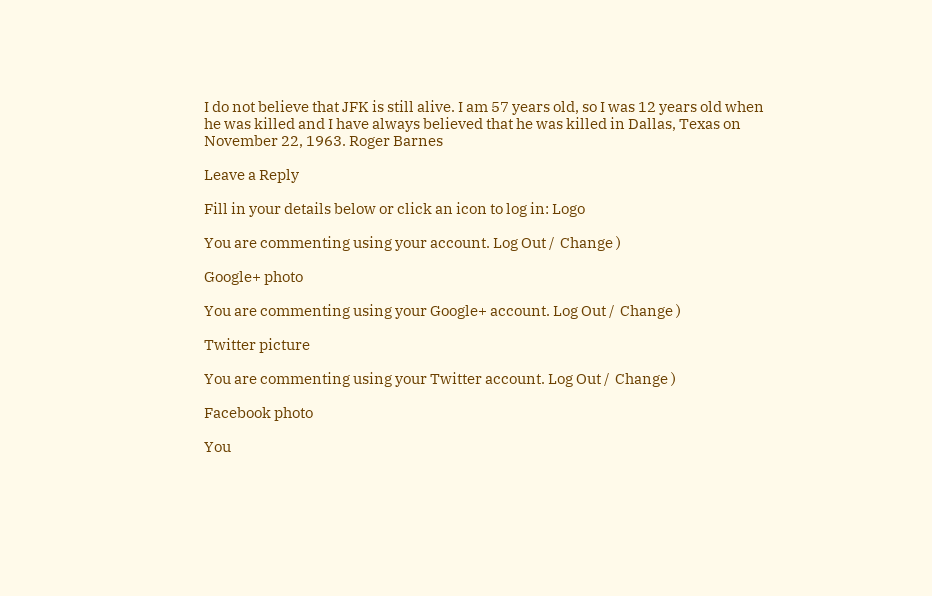I do not believe that JFK is still alive. I am 57 years old, so I was 12 years old when he was killed and I have always believed that he was killed in Dallas, Texas on November 22, 1963. Roger Barnes

Leave a Reply

Fill in your details below or click an icon to log in: Logo

You are commenting using your account. Log Out /  Change )

Google+ photo

You are commenting using your Google+ account. Log Out /  Change )

Twitter picture

You are commenting using your Twitter account. Log Out /  Change )

Facebook photo

You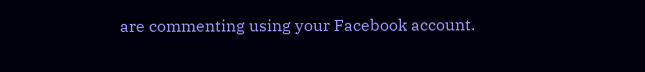are commenting using your Facebook account.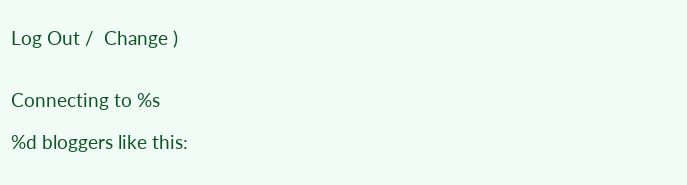Log Out /  Change )


Connecting to %s

%d bloggers like this: